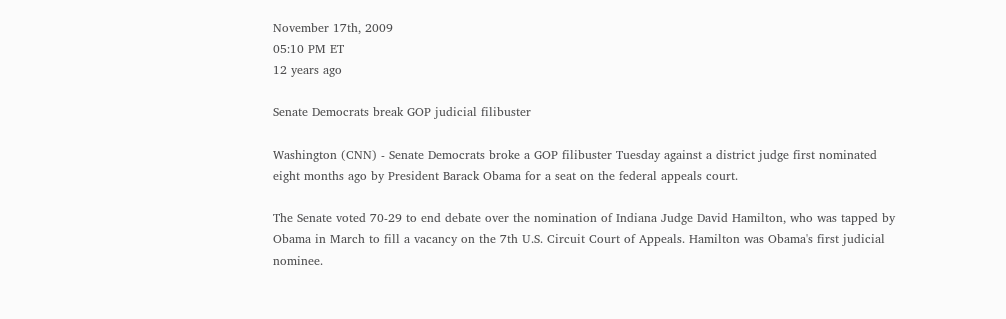November 17th, 2009
05:10 PM ET
12 years ago

Senate Democrats break GOP judicial filibuster

Washington (CNN) - Senate Democrats broke a GOP filibuster Tuesday against a district judge first nominated eight months ago by President Barack Obama for a seat on the federal appeals court.

The Senate voted 70-29 to end debate over the nomination of Indiana Judge David Hamilton, who was tapped by Obama in March to fill a vacancy on the 7th U.S. Circuit Court of Appeals. Hamilton was Obama's first judicial nominee.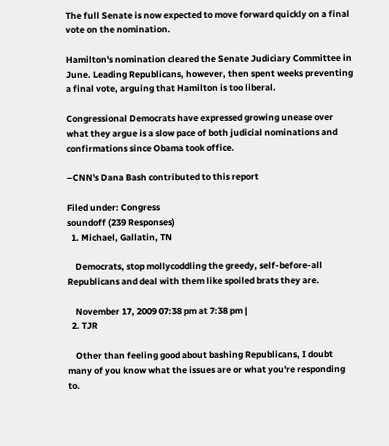The full Senate is now expected to move forward quickly on a final vote on the nomination.

Hamilton's nomination cleared the Senate Judiciary Committee in June. Leading Republicans, however, then spent weeks preventing a final vote, arguing that Hamilton is too liberal.

Congressional Democrats have expressed growing unease over what they argue is a slow pace of both judicial nominations and confirmations since Obama took office.

–CNN's Dana Bash contributed to this report

Filed under: Congress
soundoff (239 Responses)
  1. Michael, Gallatin, TN

    Democrats, stop mollycoddling the greedy, self-before-all Republicans and deal with them like spoiled brats they are.

    November 17, 2009 07:38 pm at 7:38 pm |
  2. TJR

    Other than feeling good about bashing Republicans, I doubt many of you know what the issues are or what you're responding to.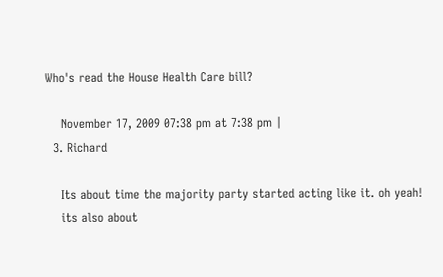Who's read the House Health Care bill?

    November 17, 2009 07:38 pm at 7:38 pm |
  3. Richard

    Its about time the majority party started acting like it. oh yeah!
    its also about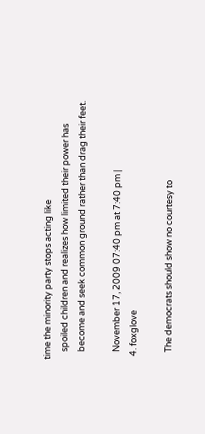time the minority party stops acting like
    spoiled children and realizes how limited their power has
    become and seek common ground rather than drag their feet.

    November 17, 2009 07:40 pm at 7:40 pm |
  4. foxglove

    The democrats should show no courtesy to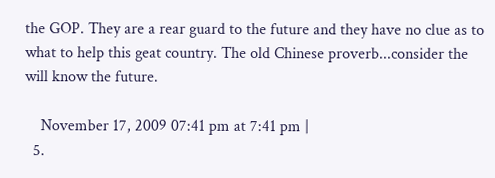the GOP. They are a rear guard to the future and they have no clue as to what to help this geat country. The old Chinese proverb...consider the will know the future.

    November 17, 2009 07:41 pm at 7:41 pm |
  5.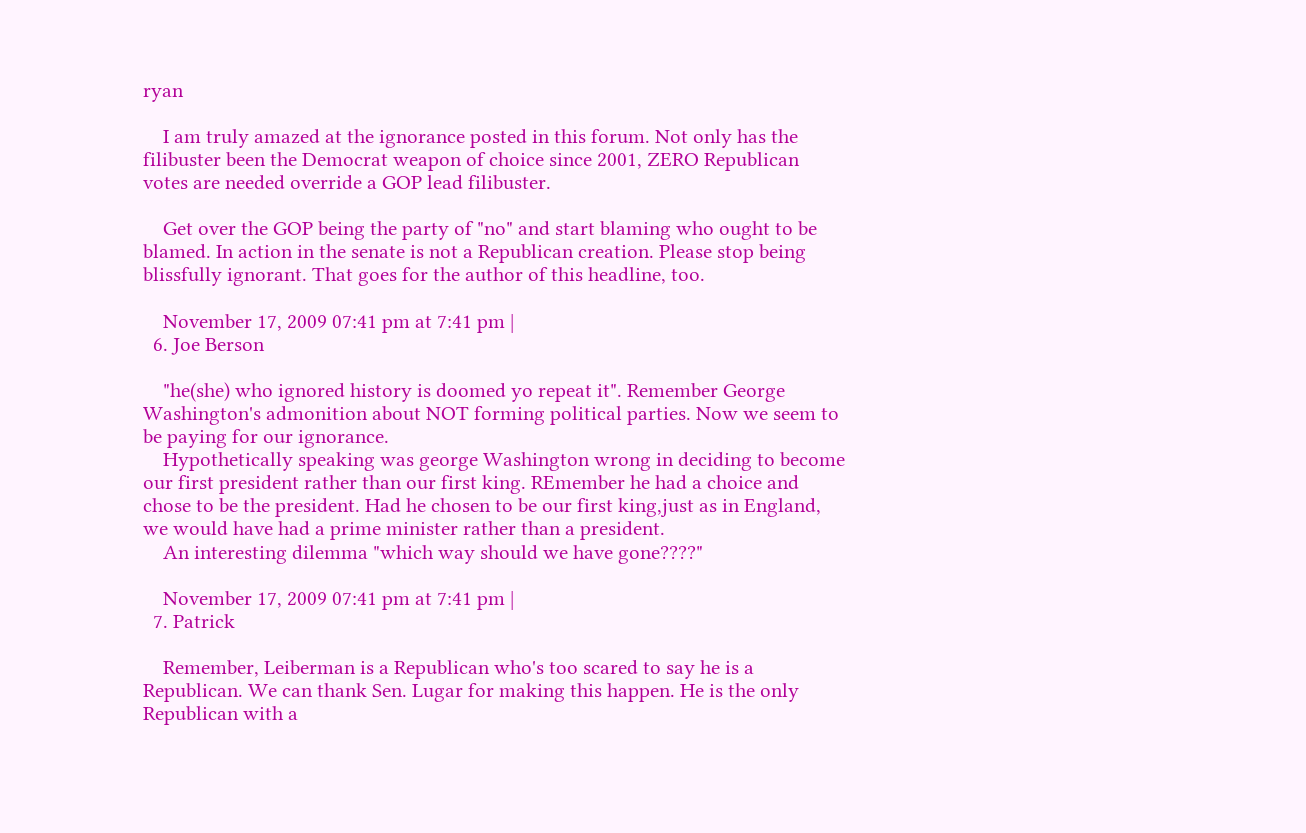ryan

    I am truly amazed at the ignorance posted in this forum. Not only has the filibuster been the Democrat weapon of choice since 2001, ZERO Republican votes are needed override a GOP lead filibuster.

    Get over the GOP being the party of "no" and start blaming who ought to be blamed. In action in the senate is not a Republican creation. Please stop being blissfully ignorant. That goes for the author of this headline, too.

    November 17, 2009 07:41 pm at 7:41 pm |
  6. Joe Berson

    "he(she) who ignored history is doomed yo repeat it". Remember George Washington's admonition about NOT forming political parties. Now we seem to be paying for our ignorance.
    Hypothetically speaking was george Washington wrong in deciding to become our first president rather than our first king. REmember he had a choice and chose to be the president. Had he chosen to be our first king,just as in England, we would have had a prime minister rather than a president.
    An interesting dilemma "which way should we have gone????"

    November 17, 2009 07:41 pm at 7:41 pm |
  7. Patrick

    Remember, Leiberman is a Republican who's too scared to say he is a Republican. We can thank Sen. Lugar for making this happen. He is the only Republican with a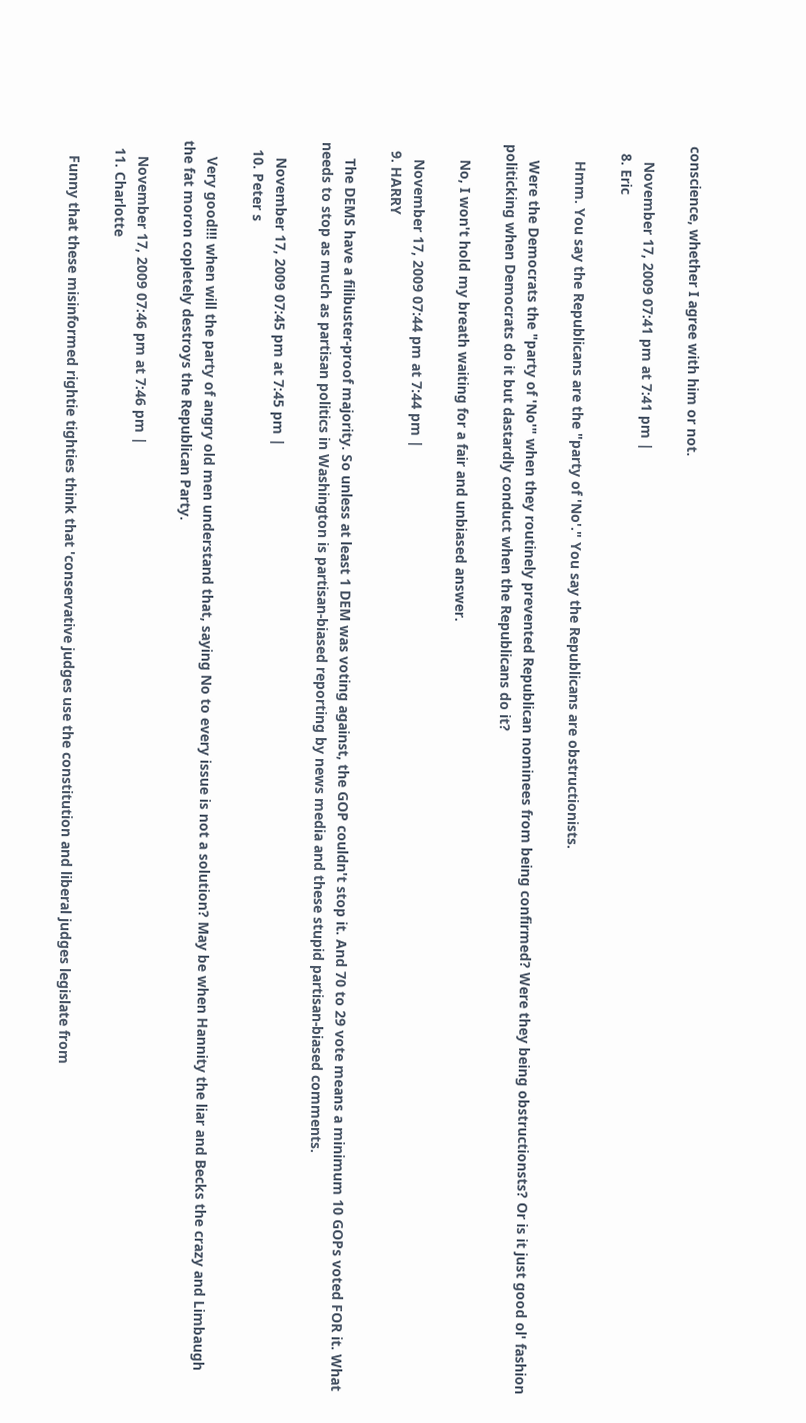conscience, whether I agree with him or not.

    November 17, 2009 07:41 pm at 7:41 pm |
  8. Eric

    Hmm. You say the Republicans are the "party of 'No'." You say the Republicans are obstructionists.

    Were the Democrats the "party of 'No'" when they routinely prevented Republican nominees from being confirmed? Were they being obstructionsts? Or is it just good ol' fashion politicking when Democrats do it but dastardly conduct when the Republicans do it?

    No, I won't hold my breath waiting for a fair and unbiased answer.

    November 17, 2009 07:44 pm at 7:44 pm |
  9. HARRY

    The DEMS have a filibuster-proof majority. So unless at least 1 DEM was voting against, the GOP couldn't stop it. And 70 to 29 vote means a minimum 10 GOPs voted FOR it. What needs to stop as much as partisan politics in Washington is partisan-biased reporting by news media and these stupid partisan-biased comments.

    November 17, 2009 07:45 pm at 7:45 pm |
  10. Peter s

    Very good!!! when will the party of angry old men understand that, saying No to every issue is not a solution? May be when Hannity the liar and Becks the crazy and Limbaugh the fat moron copletely destroys the Republican Party.

    November 17, 2009 07:46 pm at 7:46 pm |
  11. Charlotte

    Funny that these misinformed rightie tighties think that 'conservative judges use the constitution and liberal judges legislate from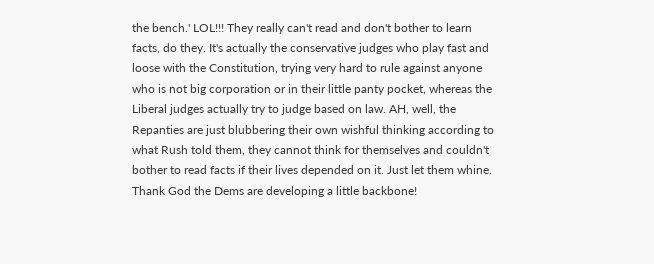the bench.' LOL!!! They really can't read and don't bother to learn facts, do they. It's actually the conservative judges who play fast and loose with the Constitution, trying very hard to rule against anyone who is not big corporation or in their little panty pocket, whereas the Liberal judges actually try to judge based on law. AH, well, the Repanties are just blubbering their own wishful thinking according to what Rush told them, they cannot think for themselves and couldn't bother to read facts if their lives depended on it. Just let them whine. Thank God the Dems are developing a little backbone!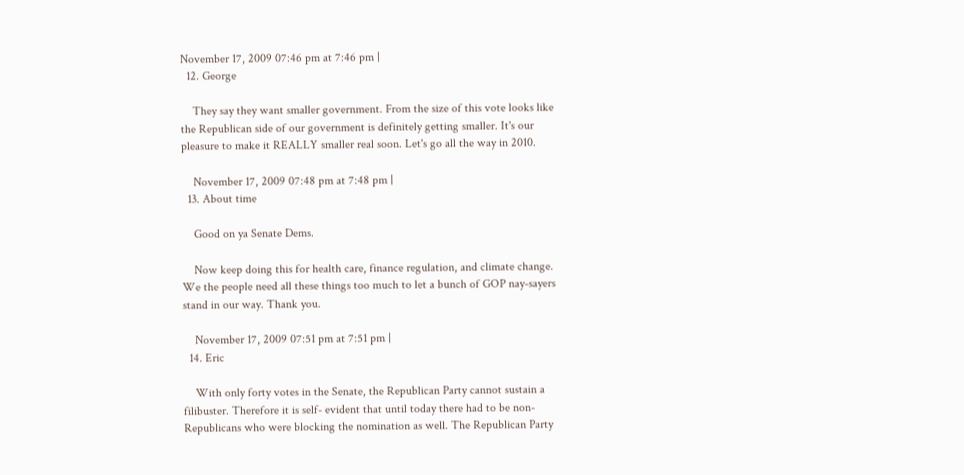November 17, 2009 07:46 pm at 7:46 pm |
  12. George

    They say they want smaller government. From the size of this vote looks like the Republican side of our government is definitely getting smaller. It's our pleasure to make it REALLY smaller real soon. Let's go all the way in 2010.

    November 17, 2009 07:48 pm at 7:48 pm |
  13. About time

    Good on ya Senate Dems.

    Now keep doing this for health care, finance regulation, and climate change. We the people need all these things too much to let a bunch of GOP nay-sayers stand in our way. Thank you.

    November 17, 2009 07:51 pm at 7:51 pm |
  14. Eric

    With only forty votes in the Senate, the Republican Party cannot sustain a filibuster. Therefore it is self- evident that until today there had to be non-Republicans who were blocking the nomination as well. The Republican Party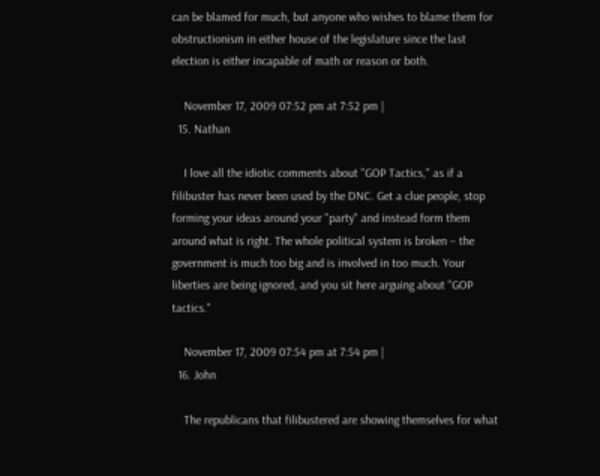can be blamed for much, but anyone who wishes to blame them for obstructionism in either house of the legislature since the last election is either incapable of math or reason or both.

    November 17, 2009 07:52 pm at 7:52 pm |
  15. Nathan

    I love all the idiotic comments about "GOP Tactics," as if a filibuster has never been used by the DNC. Get a clue people, stop forming your ideas around your "party" and instead form them around what is right. The whole political system is broken – the government is much too big and is involved in too much. Your liberties are being ignored, and you sit here arguing about "GOP tactics."

    November 17, 2009 07:54 pm at 7:54 pm |
  16. John

    The republicans that filibustered are showing themselves for what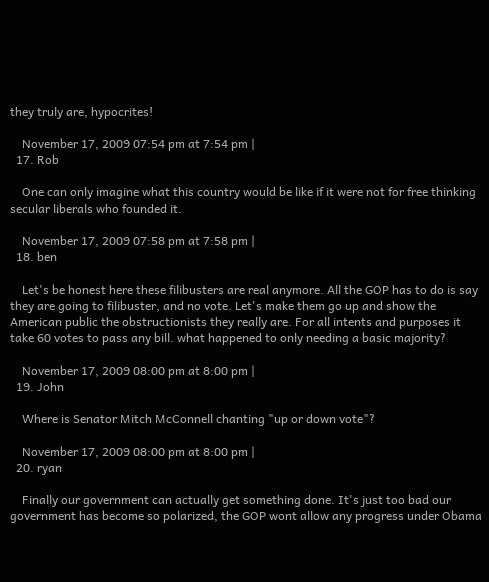they truly are, hypocrites!

    November 17, 2009 07:54 pm at 7:54 pm |
  17. Rob

    One can only imagine what this country would be like if it were not for free thinking secular liberals who founded it.

    November 17, 2009 07:58 pm at 7:58 pm |
  18. ben

    Let's be honest here these filibusters are real anymore. All the GOP has to do is say they are going to filibuster, and no vote. Let's make them go up and show the American public the obstructionists they really are. For all intents and purposes it take 60 votes to pass any bill. what happened to only needing a basic majority?

    November 17, 2009 08:00 pm at 8:00 pm |
  19. John

    Where is Senator Mitch McConnell chanting "up or down vote"?

    November 17, 2009 08:00 pm at 8:00 pm |
  20. ryan

    Finally our government can actually get something done. It's just too bad our government has become so polarized, the GOP wont allow any progress under Obama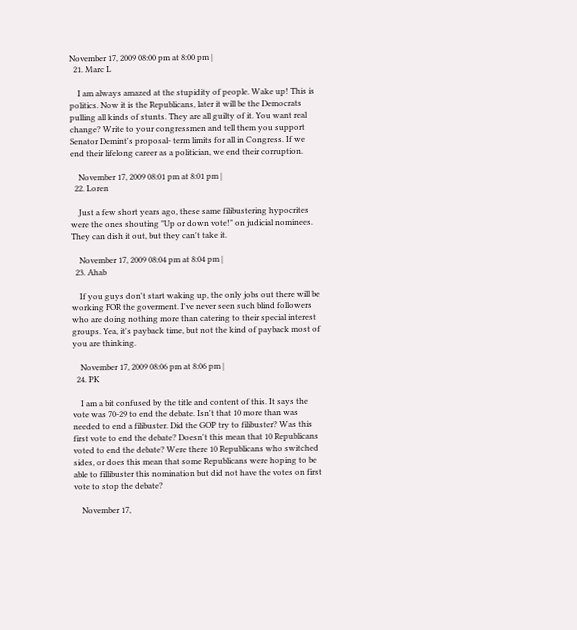November 17, 2009 08:00 pm at 8:00 pm |
  21. Marc L

    I am always amazed at the stupidity of people. Wake up! This is politics. Now it is the Republicans, later it will be the Democrats pulling all kinds of stunts. They are all guilty of it. You want real change? Write to your congressmen and tell them you support Senator Demint's proposal- term limits for all in Congress. If we end their lifelong career as a politician, we end their corruption.

    November 17, 2009 08:01 pm at 8:01 pm |
  22. Loren

    Just a few short years ago, these same filibustering hypocrites were the ones shouting "Up or down vote!" on judicial nominees. They can dish it out, but they can't take it.

    November 17, 2009 08:04 pm at 8:04 pm |
  23. Ahab

    If you guys don't start waking up, the only jobs out there will be working FOR the goverment. I've never seen such blind followers who are doing nothing more than catering to their special interest groups. Yea, it's payback time, but not the kind of payback most of you are thinking.

    November 17, 2009 08:06 pm at 8:06 pm |
  24. PK

    I am a bit confused by the title and content of this. It says the vote was 70-29 to end the debate. Isn't that 10 more than was needed to end a filibuster. Did the GOP try to filibuster? Was this first vote to end the debate? Doesn't this mean that 10 Republicans voted to end the debate? Were there 10 Republicans who switched sides, or does this mean that some Republicans were hoping to be able to fillibuster this nomination but did not have the votes on first vote to stop the debate?

    November 17,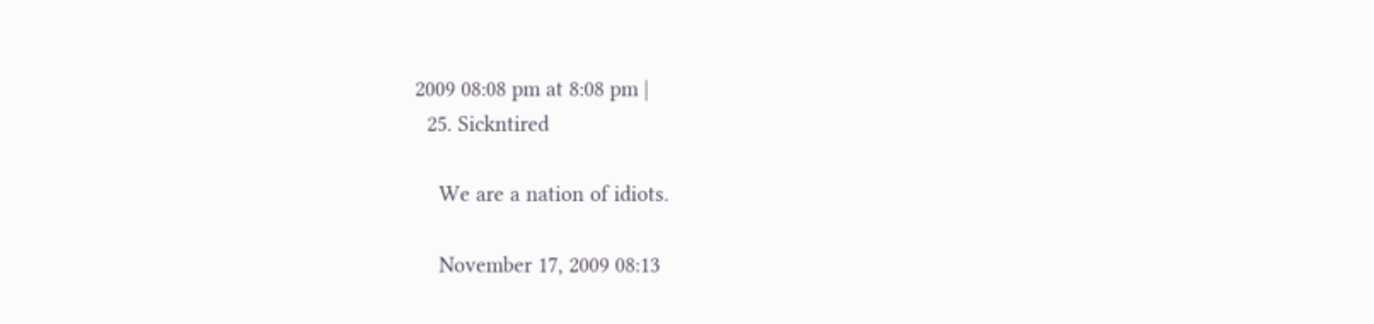2009 08:08 pm at 8:08 pm |
  25. Sickntired

    We are a nation of idiots.

    November 17, 2009 08:13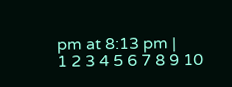pm at 8:13 pm |
1 2 3 4 5 6 7 8 9 10